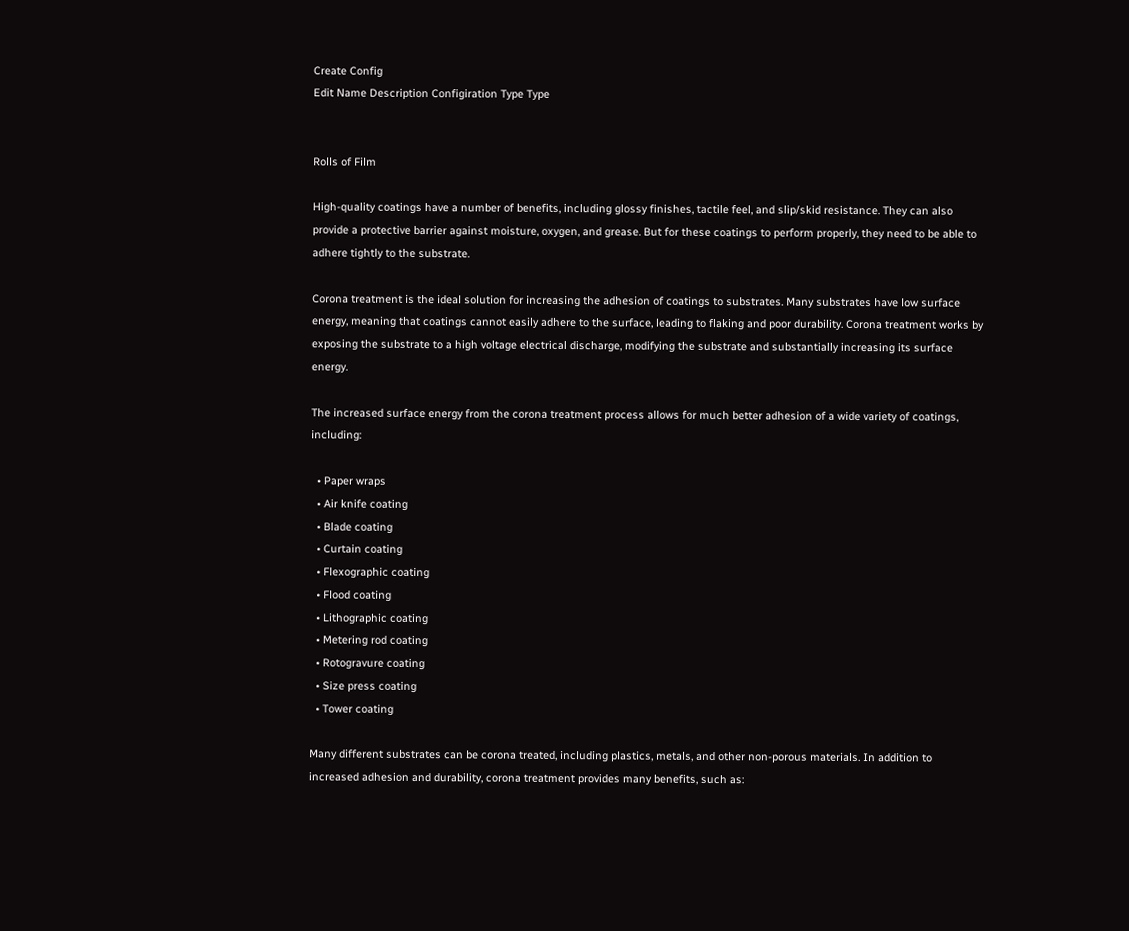Create Config
Edit Name Description Configiration Type Type


Rolls of Film

High-quality coatings have a number of benefits, including glossy finishes, tactile feel, and slip/skid resistance. They can also provide a protective barrier against moisture, oxygen, and grease. But for these coatings to perform properly, they need to be able to adhere tightly to the substrate.

Corona treatment is the ideal solution for increasing the adhesion of coatings to substrates. Many substrates have low surface energy, meaning that coatings cannot easily adhere to the surface, leading to flaking and poor durability. Corona treatment works by exposing the substrate to a high voltage electrical discharge, modifying the substrate and substantially increasing its surface energy.

The increased surface energy from the corona treatment process allows for much better adhesion of a wide variety of coatings, including:

  • Paper wraps
  • Air knife coating
  • Blade coating
  • Curtain coating
  • Flexographic coating
  • Flood coating
  • Lithographic coating
  • Metering rod coating
  • Rotogravure coating
  • Size press coating
  • Tower coating

Many different substrates can be corona treated, including plastics, metals, and other non-porous materials. In addition to increased adhesion and durability, corona treatment provides many benefits, such as: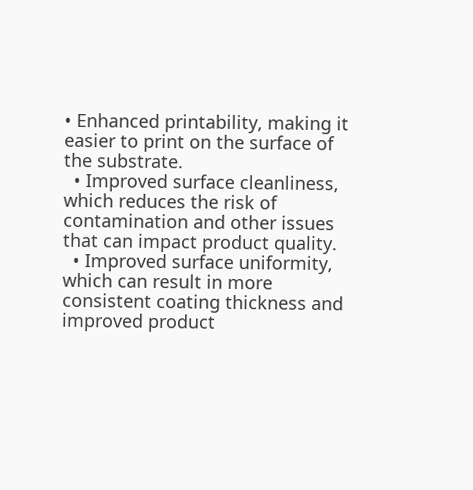• Enhanced printability, making it easier to print on the surface of the substrate.
  • Improved surface cleanliness, which reduces the risk of contamination and other issues that can impact product quality.
  • Improved surface uniformity, which can result in more consistent coating thickness and improved product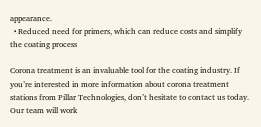appearance.
  • Reduced need for primers, which can reduce costs and simplify the coating process

Corona treatment is an invaluable tool for the coating industry. If you’re interested in more information about corona treatment stations from Pillar Technologies, don’t hesitate to contact us today. Our team will work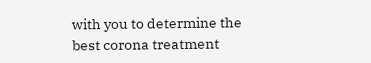with you to determine the best corona treatment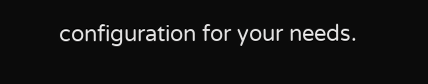configuration for your needs.